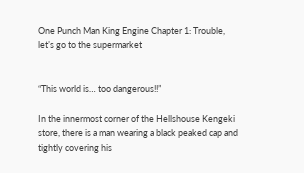One Punch Man King Engine Chapter 1: Trouble, let’s go to the supermarket


“This world is… too dangerous!!”

In the innermost corner of the Hellshouse Kengeki store, there is a man wearing a black peaked cap and tightly covering his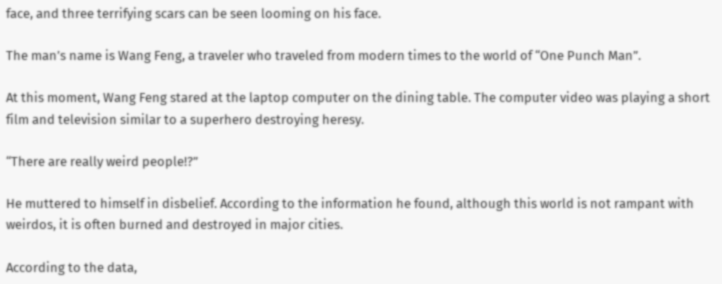face, and three terrifying scars can be seen looming on his face.

The man’s name is Wang Feng, a traveler who traveled from modern times to the world of “One Punch Man”.

At this moment, Wang Feng stared at the laptop computer on the dining table. The computer video was playing a short film and television similar to a superhero destroying heresy.

“There are really weird people!?”

He muttered to himself in disbelief. According to the information he found, although this world is not rampant with weirdos, it is often burned and destroyed in major cities.

According to the data,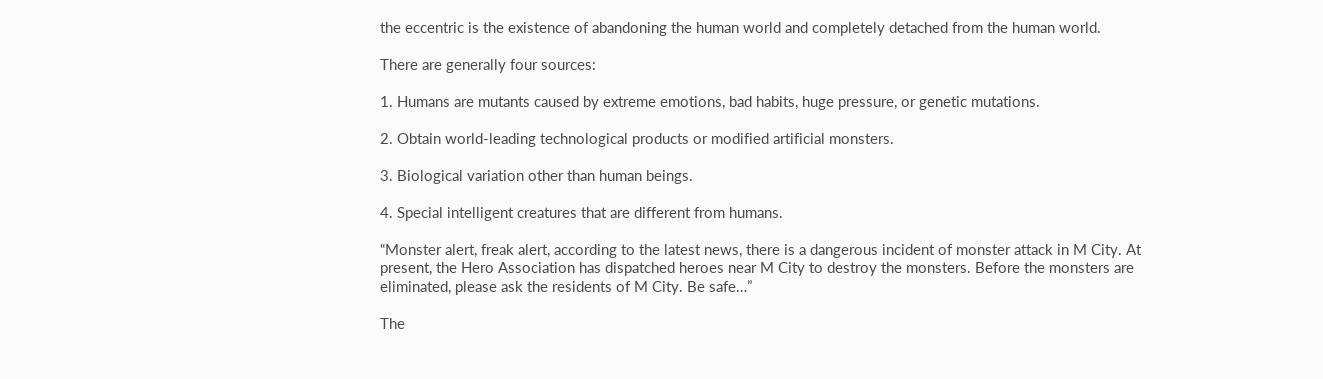the eccentric is the existence of abandoning the human world and completely detached from the human world.

There are generally four sources:

1. Humans are mutants caused by extreme emotions, bad habits, huge pressure, or genetic mutations.

2. Obtain world-leading technological products or modified artificial monsters.

3. Biological variation other than human beings.

4. Special intelligent creatures that are different from humans.

“Monster alert, freak alert, according to the latest news, there is a dangerous incident of monster attack in M City. At present, the Hero Association has dispatched heroes near M City to destroy the monsters. Before the monsters are eliminated, please ask the residents of M City. Be safe…”

The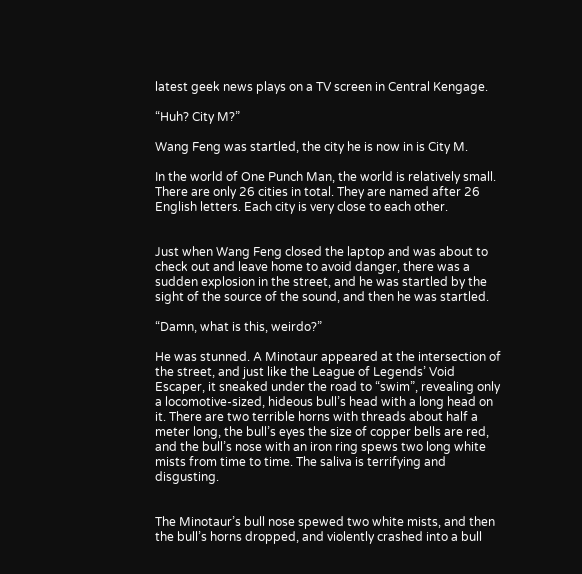latest geek news plays on a TV screen in Central Kengage.

“Huh? City M?”

Wang Feng was startled, the city he is now in is City M.

In the world of One Punch Man, the world is relatively small. There are only 26 cities in total. They are named after 26 English letters. Each city is very close to each other.


Just when Wang Feng closed the laptop and was about to check out and leave home to avoid danger, there was a sudden explosion in the street, and he was startled by the sight of the source of the sound, and then he was startled.

“Damn, what is this, weirdo?”

He was stunned. A Minotaur appeared at the intersection of the street, and just like the League of Legends’ Void Escaper, it sneaked under the road to “swim”, revealing only a locomotive-sized, hideous bull’s head with a long head on it. There are two terrible horns with threads about half a meter long, the bull’s eyes the size of copper bells are red, and the bull’s nose with an iron ring spews two long white mists from time to time. The saliva is terrifying and disgusting.


The Minotaur’s bull nose spewed two white mists, and then the bull’s horns dropped, and violently crashed into a bull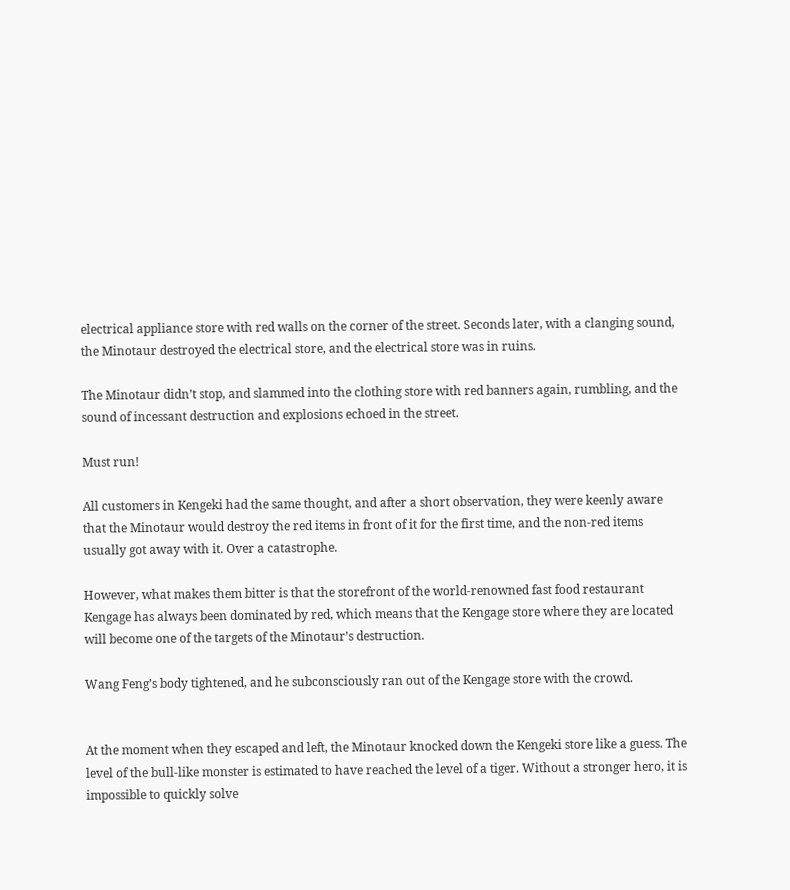electrical appliance store with red walls on the corner of the street. Seconds later, with a clanging sound, the Minotaur destroyed the electrical store, and the electrical store was in ruins.

The Minotaur didn’t stop, and slammed into the clothing store with red banners again, rumbling, and the sound of incessant destruction and explosions echoed in the street.

Must run!

All customers in Kengeki had the same thought, and after a short observation, they were keenly aware that the Minotaur would destroy the red items in front of it for the first time, and the non-red items usually got away with it. Over a catastrophe.

However, what makes them bitter is that the storefront of the world-renowned fast food restaurant Kengage has always been dominated by red, which means that the Kengage store where they are located will become one of the targets of the Minotaur’s destruction.

Wang Feng’s body tightened, and he subconsciously ran out of the Kengage store with the crowd.


At the moment when they escaped and left, the Minotaur knocked down the Kengeki store like a guess. The level of the bull-like monster is estimated to have reached the level of a tiger. Without a stronger hero, it is impossible to quickly solve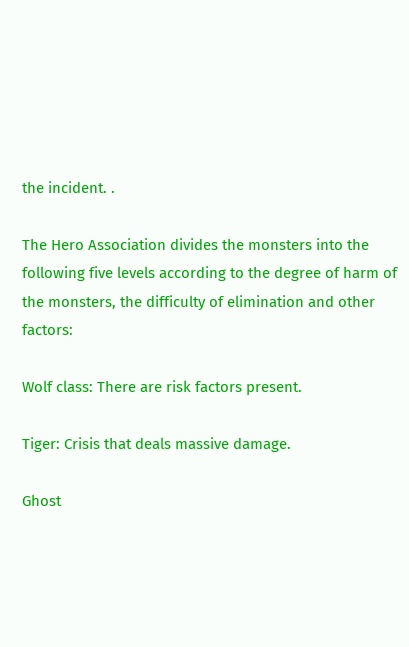the incident. .

The Hero Association divides the monsters into the following five levels according to the degree of harm of the monsters, the difficulty of elimination and other factors:

Wolf class: There are risk factors present.

Tiger: Crisis that deals massive damage.

Ghost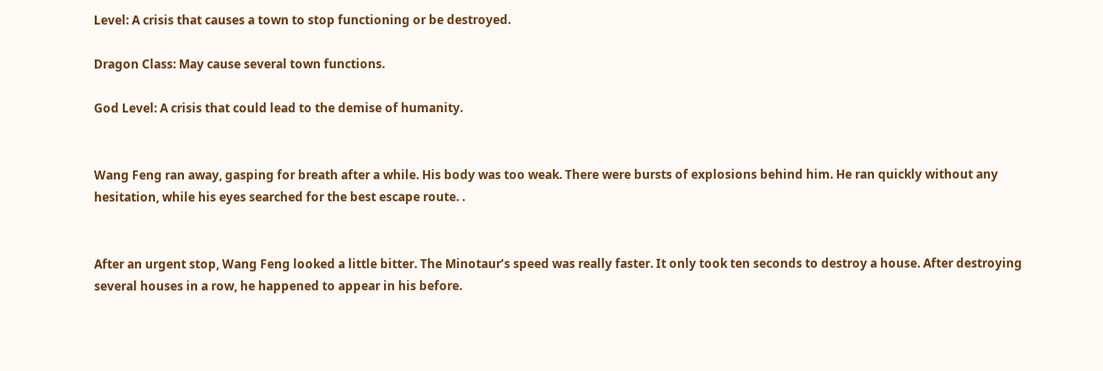Level: A crisis that causes a town to stop functioning or be destroyed.

Dragon Class: May cause several town functions.

God Level: A crisis that could lead to the demise of humanity.


Wang Feng ran away, gasping for breath after a while. His body was too weak. There were bursts of explosions behind him. He ran quickly without any hesitation, while his eyes searched for the best escape route. .


After an urgent stop, Wang Feng looked a little bitter. The Minotaur’s speed was really faster. It only took ten seconds to destroy a house. After destroying several houses in a row, he happened to appear in his before.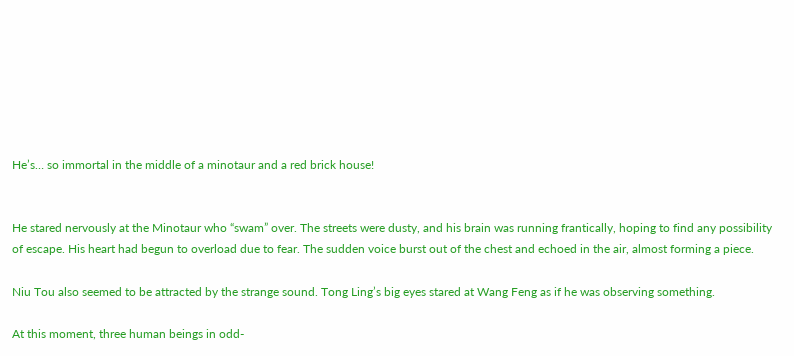He’s… so immortal in the middle of a minotaur and a red brick house!


He stared nervously at the Minotaur who “swam” over. The streets were dusty, and his brain was running frantically, hoping to find any possibility of escape. His heart had begun to overload due to fear. The sudden voice burst out of the chest and echoed in the air, almost forming a piece.

Niu Tou also seemed to be attracted by the strange sound. Tong Ling’s big eyes stared at Wang Feng as if he was observing something.

At this moment, three human beings in odd-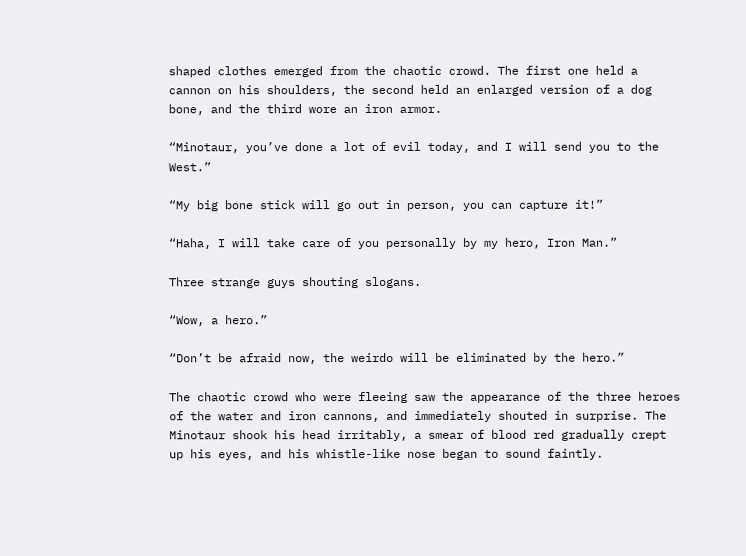shaped clothes emerged from the chaotic crowd. The first one held a cannon on his shoulders, the second held an enlarged version of a dog bone, and the third wore an iron armor.

“Minotaur, you’ve done a lot of evil today, and I will send you to the West.”

“My big bone stick will go out in person, you can capture it!”

“Haha, I will take care of you personally by my hero, Iron Man.”

Three strange guys shouting slogans.

“Wow, a hero.”

“Don’t be afraid now, the weirdo will be eliminated by the hero.”

The chaotic crowd who were fleeing saw the appearance of the three heroes of the water and iron cannons, and immediately shouted in surprise. The Minotaur shook his head irritably, a smear of blood red gradually crept up his eyes, and his whistle-like nose began to sound faintly.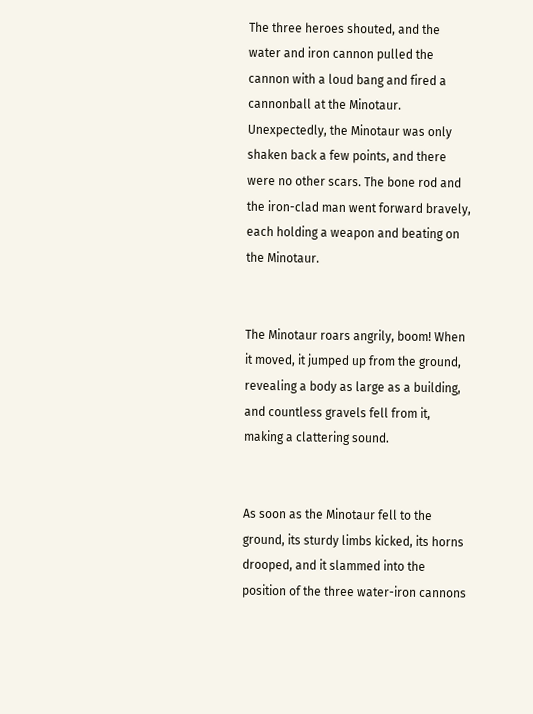The three heroes shouted, and the water and iron cannon pulled the cannon with a loud bang and fired a cannonball at the Minotaur. Unexpectedly, the Minotaur was only shaken back a few points, and there were no other scars. The bone rod and the iron-clad man went forward bravely, each holding a weapon and beating on the Minotaur.


The Minotaur roars angrily, boom! When it moved, it jumped up from the ground, revealing a body as large as a building, and countless gravels fell from it, making a clattering sound.


As soon as the Minotaur fell to the ground, its sturdy limbs kicked, its horns drooped, and it slammed into the position of the three water-iron cannons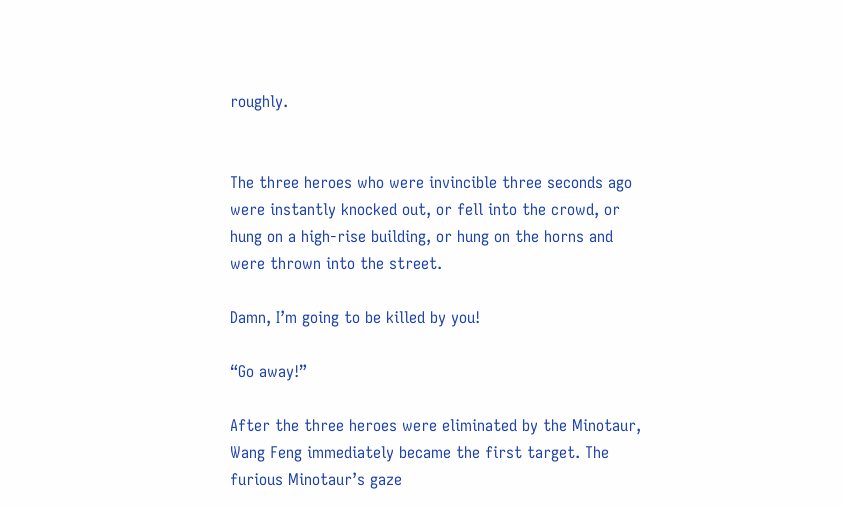roughly.


The three heroes who were invincible three seconds ago were instantly knocked out, or fell into the crowd, or hung on a high-rise building, or hung on the horns and were thrown into the street.

Damn, I’m going to be killed by you!

“Go away!”

After the three heroes were eliminated by the Minotaur, Wang Feng immediately became the first target. The furious Minotaur’s gaze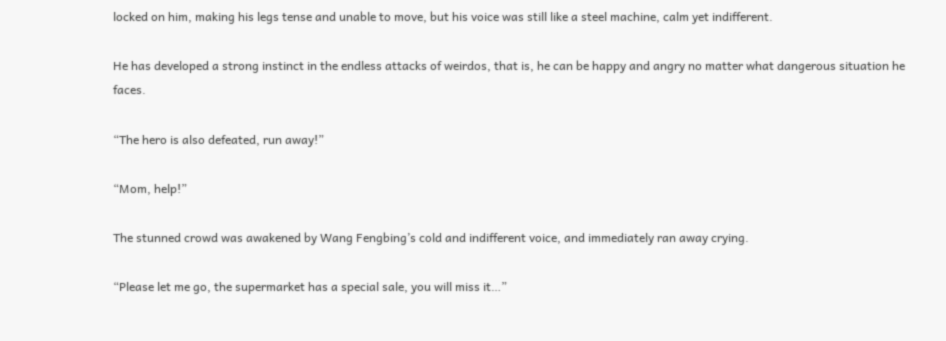locked on him, making his legs tense and unable to move, but his voice was still like a steel machine, calm yet indifferent.

He has developed a strong instinct in the endless attacks of weirdos, that is, he can be happy and angry no matter what dangerous situation he faces.

“The hero is also defeated, run away!”

“Mom, help!”

The stunned crowd was awakened by Wang Fengbing’s cold and indifferent voice, and immediately ran away crying.

“Please let me go, the supermarket has a special sale, you will miss it…”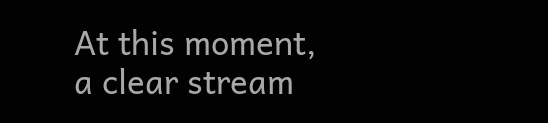At this moment, a clear stream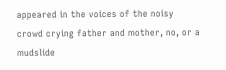appeared in the voices of the noisy crowd crying father and mother, no, or a mudslide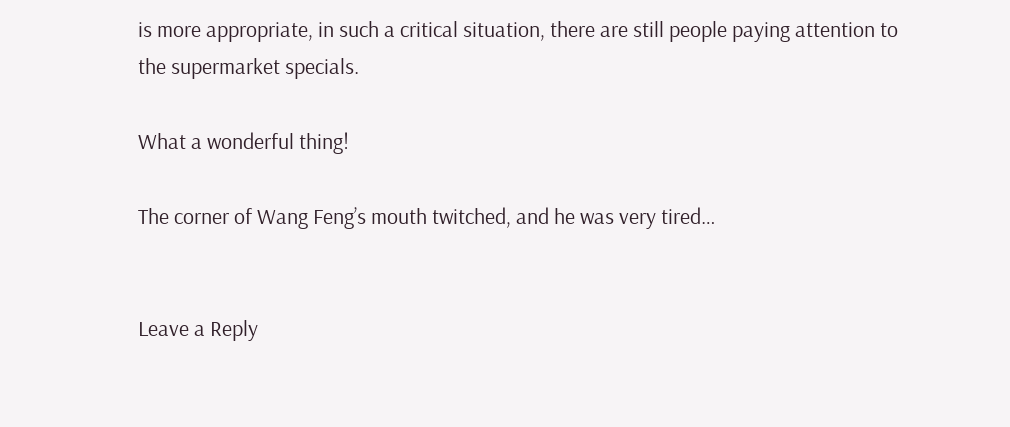is more appropriate, in such a critical situation, there are still people paying attention to the supermarket specials.

What a wonderful thing!

The corner of Wang Feng’s mouth twitched, and he was very tired…


Leave a Reply